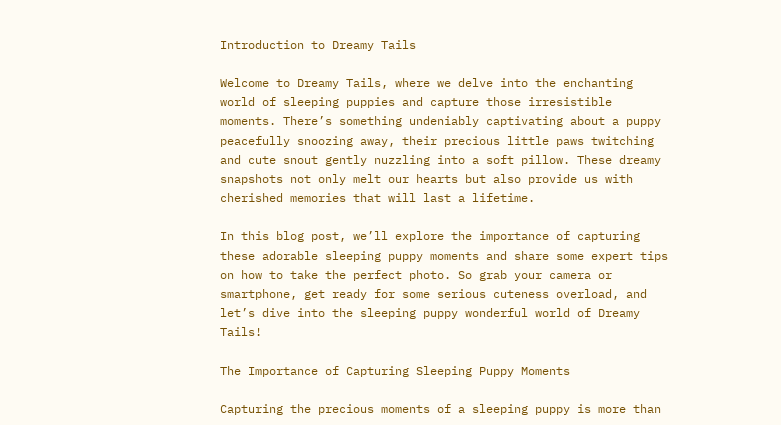Introduction to Dreamy Tails

Welcome to Dreamy Tails, where we delve into the enchanting world of sleeping puppies and capture those irresistible moments. There’s something undeniably captivating about a puppy peacefully snoozing away, their precious little paws twitching and cute snout gently nuzzling into a soft pillow. These dreamy snapshots not only melt our hearts but also provide us with cherished memories that will last a lifetime.

In this blog post, we’ll explore the importance of capturing these adorable sleeping puppy moments and share some expert tips on how to take the perfect photo. So grab your camera or smartphone, get ready for some serious cuteness overload, and let’s dive into the sleeping puppy wonderful world of Dreamy Tails!

The Importance of Capturing Sleeping Puppy Moments

Capturing the precious moments of a sleeping puppy is more than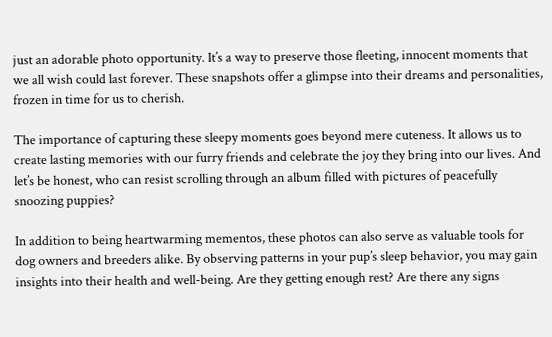just an adorable photo opportunity. It’s a way to preserve those fleeting, innocent moments that we all wish could last forever. These snapshots offer a glimpse into their dreams and personalities, frozen in time for us to cherish.

The importance of capturing these sleepy moments goes beyond mere cuteness. It allows us to create lasting memories with our furry friends and celebrate the joy they bring into our lives. And let’s be honest, who can resist scrolling through an album filled with pictures of peacefully snoozing puppies?

In addition to being heartwarming mementos, these photos can also serve as valuable tools for dog owners and breeders alike. By observing patterns in your pup’s sleep behavior, you may gain insights into their health and well-being. Are they getting enough rest? Are there any signs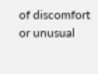of discomfort or unusual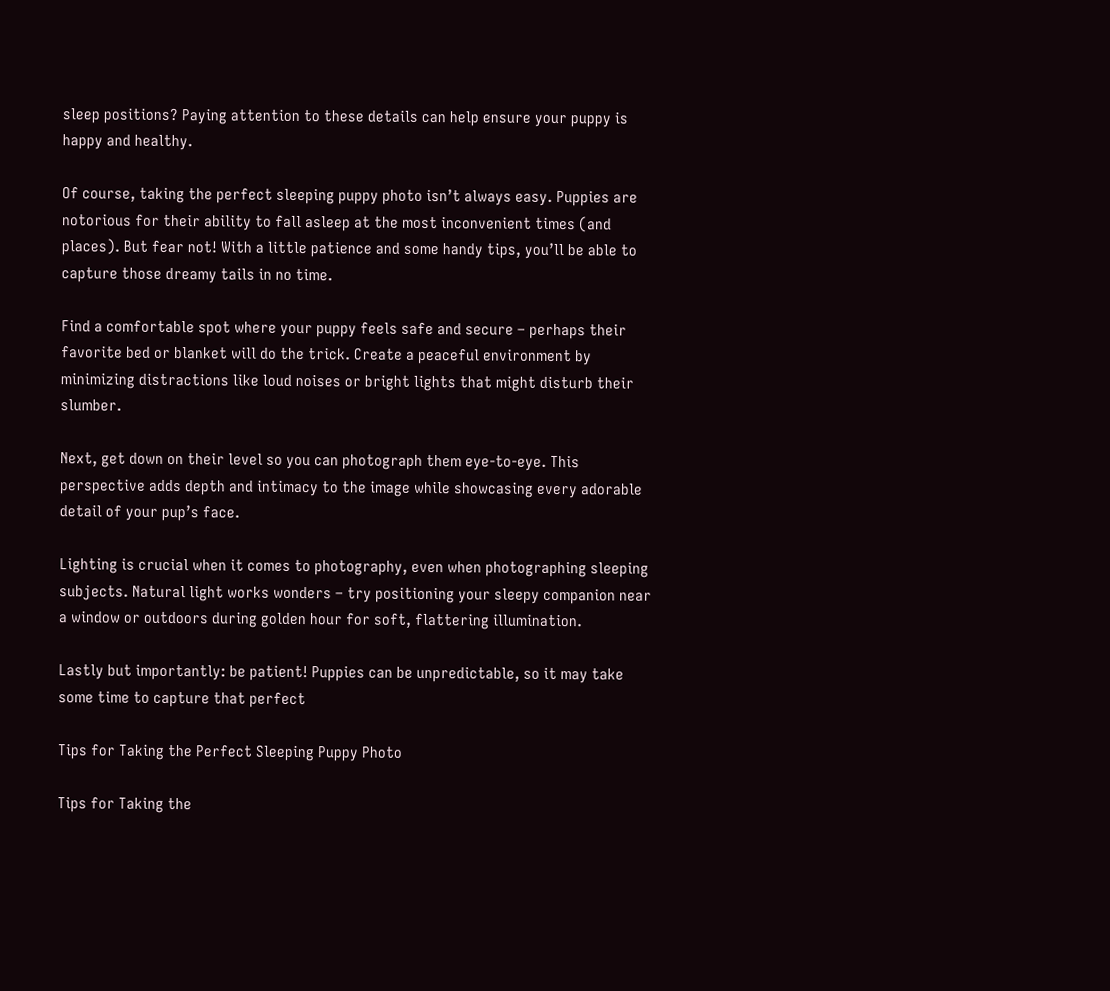sleep positions? Paying attention to these details can help ensure your puppy is happy and healthy.

Of course, taking the perfect sleeping puppy photo isn’t always easy. Puppies are notorious for their ability to fall asleep at the most inconvenient times (and places). But fear not! With a little patience and some handy tips, you’ll be able to capture those dreamy tails in no time.

Find a comfortable spot where your puppy feels safe and secure – perhaps their favorite bed or blanket will do the trick. Create a peaceful environment by minimizing distractions like loud noises or bright lights that might disturb their slumber.

Next, get down on their level so you can photograph them eye-to-eye. This perspective adds depth and intimacy to the image while showcasing every adorable detail of your pup’s face.

Lighting is crucial when it comes to photography, even when photographing sleeping subjects. Natural light works wonders – try positioning your sleepy companion near a window or outdoors during golden hour for soft, flattering illumination.

Lastly but importantly: be patient! Puppies can be unpredictable, so it may take some time to capture that perfect

Tips for Taking the Perfect Sleeping Puppy Photo

Tips for Taking the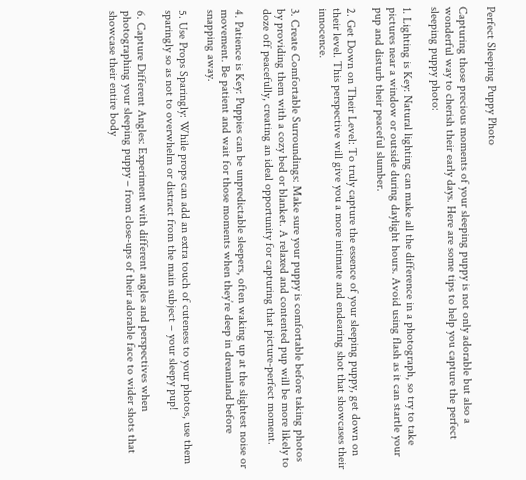Perfect Sleeping Puppy Photo

Capturing those precious moments of your sleeping puppy is not only adorable but also a wonderful way to cherish their early days. Here are some tips to help you capture the perfect sleeping puppy photo:

1. Lighting is Key: Natural lighting can make all the difference in a photograph, so try to take pictures near a window or outside during daylight hours. Avoid using flash as it can startle your pup and disturb their peaceful slumber.

2. Get Down on Their Level: To truly capture the essence of your sleeping puppy, get down on their level. This perspective will give you a more intimate and endearing shot that showcases their innocence.

3. Create Comfortable Surroundings: Make sure your puppy is comfortable before taking photos by providing them with a cozy bed or blanket. A relaxed and contented pup will be more likely to doze off peacefully, creating an ideal opportunity for capturing that picture-perfect moment.

4. Patience is Key: Puppies can be unpredictable sleepers, often waking up at the slightest noise or movement. Be patient and wait for those moments when they’re deep in dreamland before snapping away.

5. Use Props Sparingly: While props can add an extra touch of cuteness to your photos, use them sparingly so as not to overwhelm or distract from the main subject – your sleepy pup!

6. Capture Different Angles: Experiment with different angles and perspectives when photographing your sleeping puppy – from close-ups of their adorable face to wider shots that showcase their entire body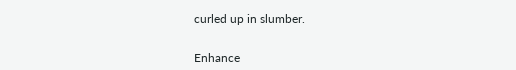curled up in slumber.


Enhance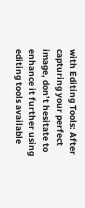with Editing Tools: After capturing your perfect image, don’t hesitate to enhance it further using editing tools available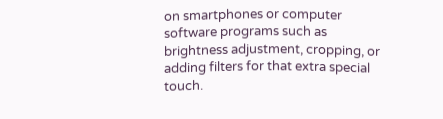on smartphones or computer software programs such as brightness adjustment, cropping, or adding filters for that extra special touch.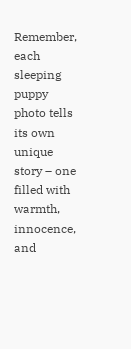Remember, each sleeping puppy photo tells its own unique story – one filled with warmth, innocence, and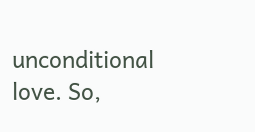unconditional love. So,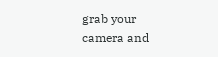grab your camera and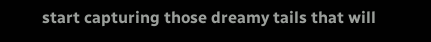start capturing those dreamy tails that will